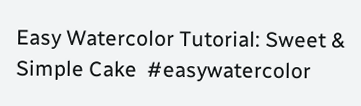Easy Watercolor Tutorial: Sweet & Simple Cake  #easywatercolor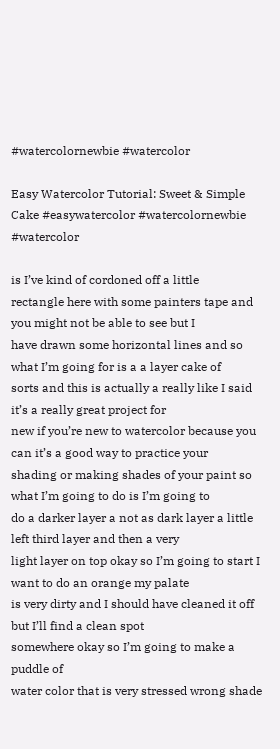#watercolornewbie #watercolor

Easy Watercolor Tutorial: Sweet & Simple Cake #easywatercolor #watercolornewbie #watercolor

is I’ve kind of cordoned off a little
rectangle here with some painters tape and you might not be able to see but I
have drawn some horizontal lines and so what I’m going for is a a layer cake of
sorts and this is actually a really like I said it’s a really great project for
new if you’re new to watercolor because you can it’s a good way to practice your
shading or making shades of your paint so what I’m going to do is I’m going to
do a darker layer a not as dark layer a little left third layer and then a very
light layer on top okay so I’m going to start I want to do an orange my palate
is very dirty and I should have cleaned it off but I’ll find a clean spot
somewhere okay so I’m going to make a puddle of
water color that is very stressed wrong shade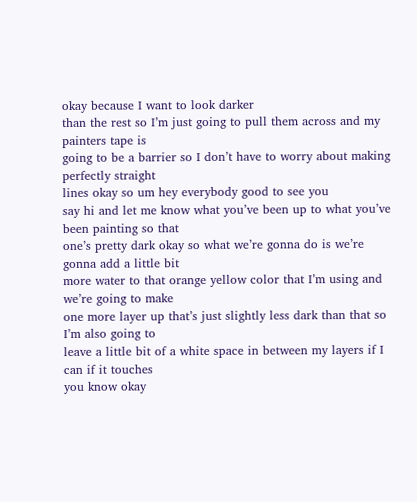okay because I want to look darker
than the rest so I’m just going to pull them across and my painters tape is
going to be a barrier so I don’t have to worry about making perfectly straight
lines okay so um hey everybody good to see you
say hi and let me know what you’ve been up to what you’ve been painting so that
one’s pretty dark okay so what we’re gonna do is we’re gonna add a little bit
more water to that orange yellow color that I’m using and we’re going to make
one more layer up that’s just slightly less dark than that so I’m also going to
leave a little bit of a white space in between my layers if I can if it touches
you know okay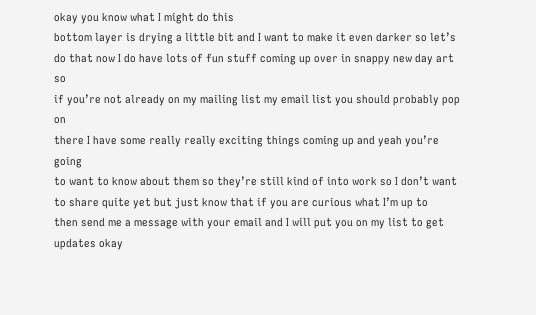okay you know what I might do this
bottom layer is drying a little bit and I want to make it even darker so let’s
do that now I do have lots of fun stuff coming up over in snappy new day art so
if you’re not already on my mailing list my email list you should probably pop on
there I have some really really exciting things coming up and yeah you’re going
to want to know about them so they’re still kind of into work so I don’t want
to share quite yet but just know that if you are curious what I’m up to
then send me a message with your email and I will put you on my list to get
updates okay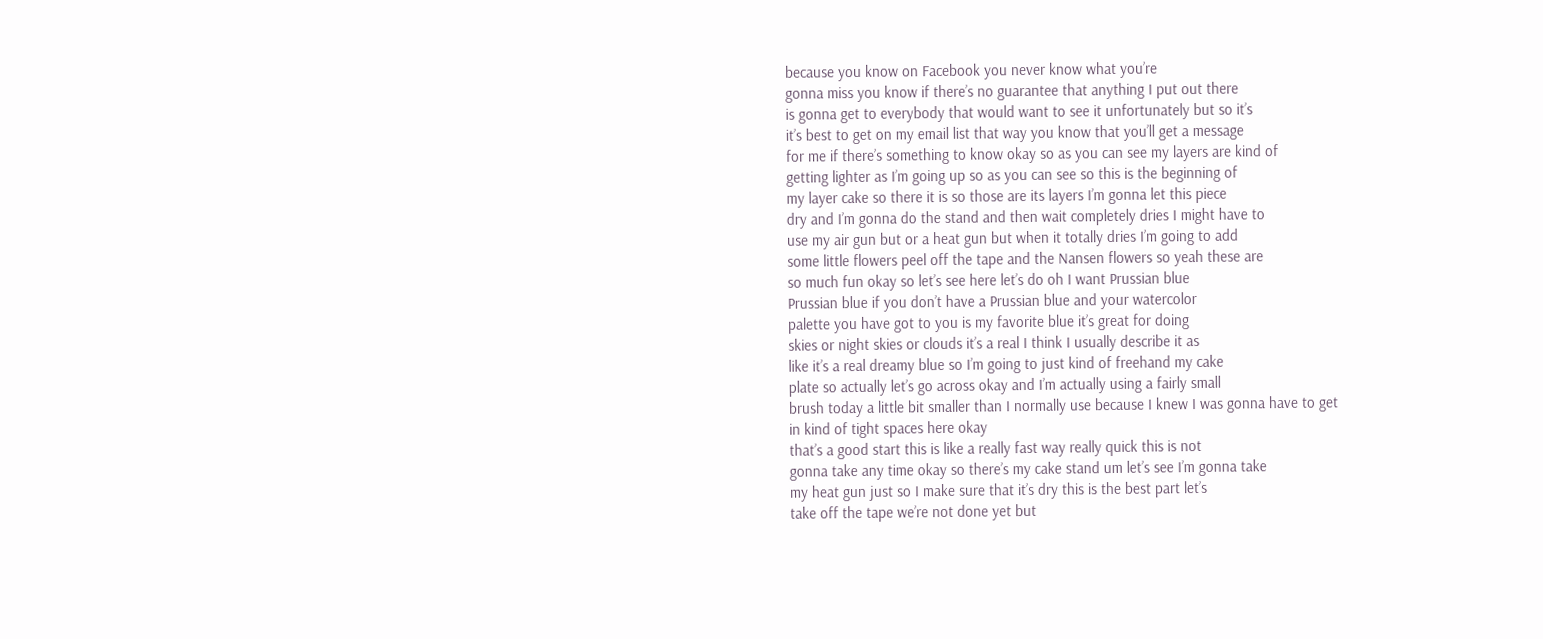because you know on Facebook you never know what you’re
gonna miss you know if there’s no guarantee that anything I put out there
is gonna get to everybody that would want to see it unfortunately but so it’s
it’s best to get on my email list that way you know that you’ll get a message
for me if there’s something to know okay so as you can see my layers are kind of
getting lighter as I’m going up so as you can see so this is the beginning of
my layer cake so there it is so those are its layers I’m gonna let this piece
dry and I’m gonna do the stand and then wait completely dries I might have to
use my air gun but or a heat gun but when it totally dries I’m going to add
some little flowers peel off the tape and the Nansen flowers so yeah these are
so much fun okay so let’s see here let’s do oh I want Prussian blue
Prussian blue if you don’t have a Prussian blue and your watercolor
palette you have got to you is my favorite blue it’s great for doing
skies or night skies or clouds it’s a real I think I usually describe it as
like it’s a real dreamy blue so I’m going to just kind of freehand my cake
plate so actually let’s go across okay and I’m actually using a fairly small
brush today a little bit smaller than I normally use because I knew I was gonna have to get
in kind of tight spaces here okay
that’s a good start this is like a really fast way really quick this is not
gonna take any time okay so there’s my cake stand um let’s see I’m gonna take
my heat gun just so I make sure that it’s dry this is the best part let’s
take off the tape we’re not done yet but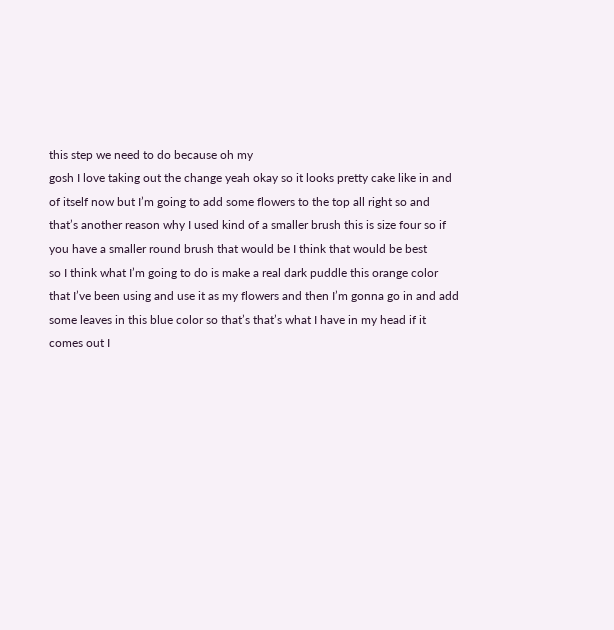this step we need to do because oh my
gosh I love taking out the change yeah okay so it looks pretty cake like in and
of itself now but I’m going to add some flowers to the top all right so and
that’s another reason why I used kind of a smaller brush this is size four so if
you have a smaller round brush that would be I think that would be best
so I think what I’m going to do is make a real dark puddle this orange color
that I’ve been using and use it as my flowers and then I’m gonna go in and add
some leaves in this blue color so that’s that’s what I have in my head if it
comes out I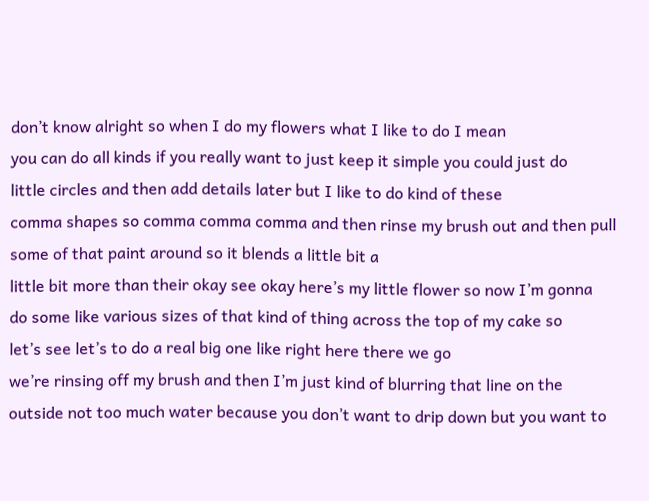don’t know alright so when I do my flowers what I like to do I mean
you can do all kinds if you really want to just keep it simple you could just do
little circles and then add details later but I like to do kind of these
comma shapes so comma comma comma and then rinse my brush out and then pull
some of that paint around so it blends a little bit a
little bit more than their okay see okay here’s my little flower so now I’m gonna
do some like various sizes of that kind of thing across the top of my cake so
let’s see let’s to do a real big one like right here there we go
we’re rinsing off my brush and then I’m just kind of blurring that line on the
outside not too much water because you don’t want to drip down but you want to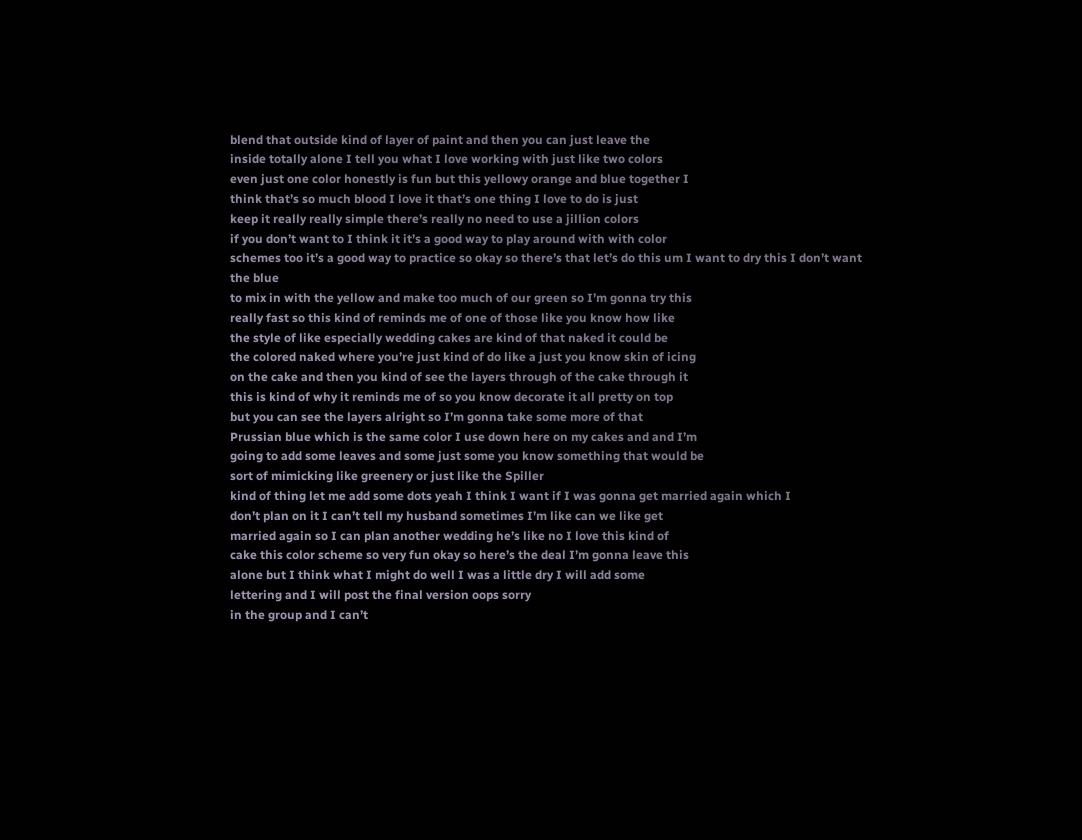blend that outside kind of layer of paint and then you can just leave the
inside totally alone I tell you what I love working with just like two colors
even just one color honestly is fun but this yellowy orange and blue together I
think that’s so much blood I love it that’s one thing I love to do is just
keep it really really simple there’s really no need to use a jillion colors
if you don’t want to I think it it’s a good way to play around with with color
schemes too it’s a good way to practice so okay so there’s that let’s do this um I want to dry this I don’t want the blue
to mix in with the yellow and make too much of our green so I’m gonna try this
really fast so this kind of reminds me of one of those like you know how like
the style of like especially wedding cakes are kind of that naked it could be
the colored naked where you’re just kind of do like a just you know skin of icing
on the cake and then you kind of see the layers through of the cake through it
this is kind of why it reminds me of so you know decorate it all pretty on top
but you can see the layers alright so I’m gonna take some more of that
Prussian blue which is the same color I use down here on my cakes and and I’m
going to add some leaves and some just some you know something that would be
sort of mimicking like greenery or just like the Spiller
kind of thing let me add some dots yeah I think I want if I was gonna get married again which I
don’t plan on it I can’t tell my husband sometimes I’m like can we like get
married again so I can plan another wedding he’s like no I love this kind of
cake this color scheme so very fun okay so here’s the deal I’m gonna leave this
alone but I think what I might do well I was a little dry I will add some
lettering and I will post the final version oops sorry
in the group and I can’t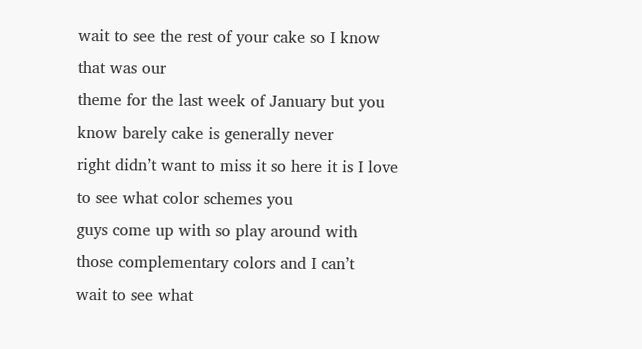wait to see the rest of your cake so I know that was our
theme for the last week of January but you know barely cake is generally never
right didn’t want to miss it so here it is I love to see what color schemes you
guys come up with so play around with those complementary colors and I can’t
wait to see what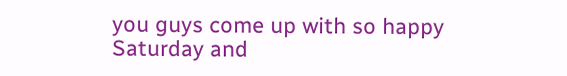you guys come up with so happy Saturday and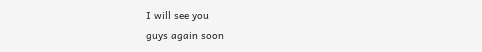I will see you
guys again soon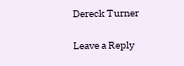Dereck Turner

Leave a Reply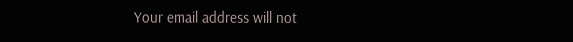Your email address will not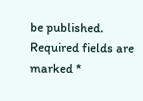be published. Required fields are marked *